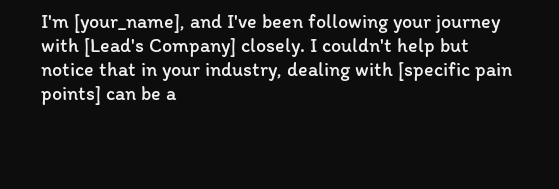I'm [your_name], and I've been following your journey with [Lead's Company] closely. I couldn't help but notice that in your industry, dealing with [specific pain points] can be a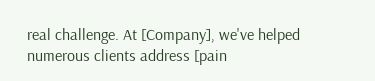real challenge. At [Company], we've helped numerous clients address [pain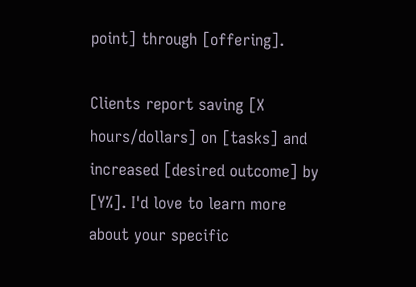point] through [offering].

Clients report saving [X hours/dollars] on [tasks] and increased [desired outcome] by [Y%]. I'd love to learn more about your specific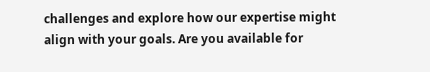challenges and explore how our expertise might align with your goals. Are you available for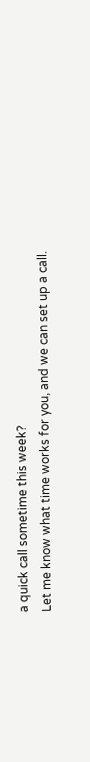a quick call sometime this week?
Let me know what time works for you, and we can set up a call.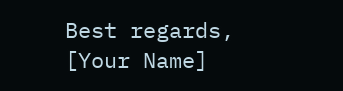Best regards,
[Your Name]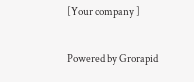[Your company ]

Powered by Grorapid